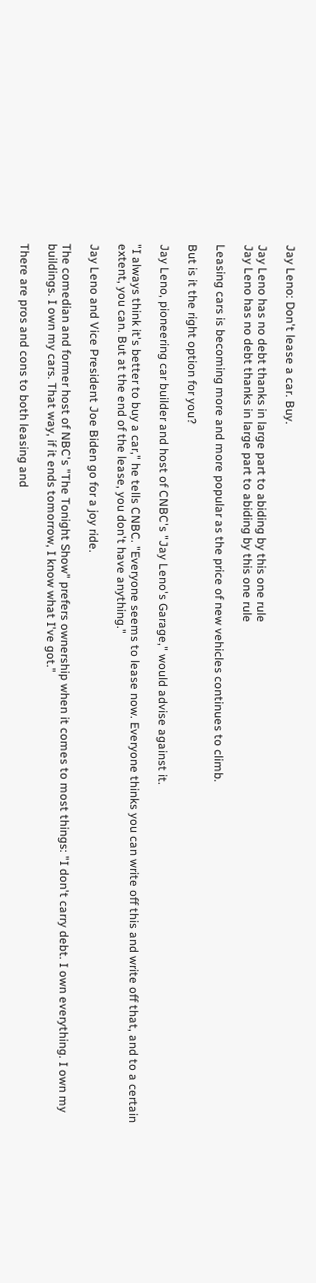Jay Leno: Don't lease a car. Buy.

Jay Leno has no debt thanks in large part to abiding by this one rule
Jay Leno has no debt thanks in large part to abiding by this one rule

Leasing cars is becoming more and more popular as the price of new vehicles continues to climb.

But is it the right option for you?

Jay Leno, pioneering car builder and host of CNBC's "Jay Leno's Garage," would advise against it.

"I always think it's better to buy a car," he tells CNBC. "Everyone seems to lease now. Everyone thinks you can write off this and write off that, and to a certain extent, you can. But at the end of the lease, you don't have anything."

Jay Leno and Vice President Joe Biden go for a joy ride.

The comedian and former host of NBC's "The Tonight Show" prefers ownership when it comes to most things: "I don't carry debt. I own everything. I own my buildings. I own my cars. That way, if it ends tomorrow, I know what I've got."

There are pros and cons to both leasing and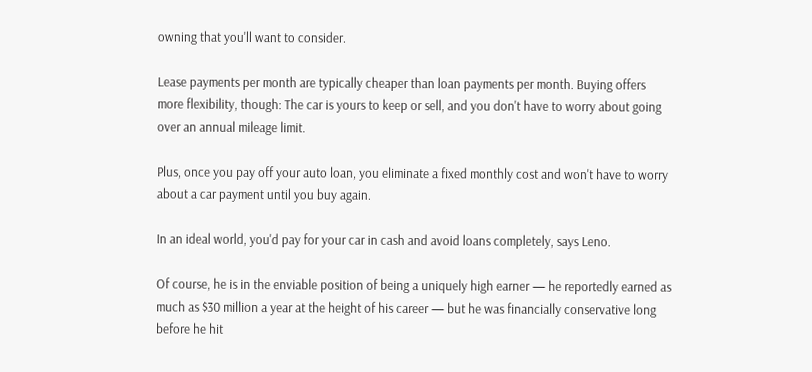owning that you'll want to consider.

Lease payments per month are typically cheaper than loan payments per month. Buying offers more flexibility, though: The car is yours to keep or sell, and you don't have to worry about going over an annual mileage limit.

Plus, once you pay off your auto loan, you eliminate a fixed monthly cost and won't have to worry about a car payment until you buy again.

In an ideal world, you'd pay for your car in cash and avoid loans completely, says Leno.

Of course, he is in the enviable position of being a uniquely high earner — he reportedly earned as much as $30 million a year at the height of his career — but he was financially conservative long before he hit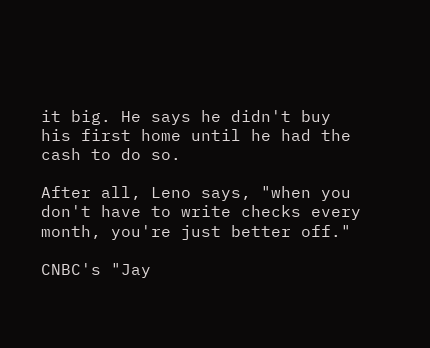it big. He says he didn't buy his first home until he had the cash to do so.

After all, Leno says, "when you don't have to write checks every month, you're just better off."

CNBC's "Jay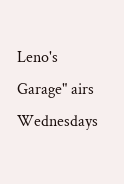Leno's Garage" airs Wednesdays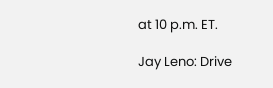at 10 p.m. ET.

Jay Leno: Drive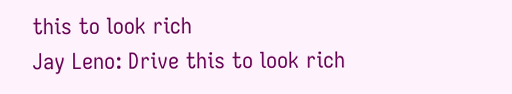this to look rich
Jay Leno: Drive this to look rich